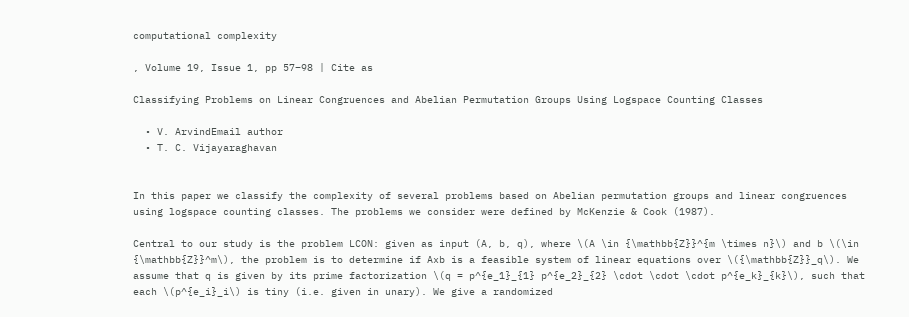computational complexity

, Volume 19, Issue 1, pp 57–98 | Cite as

Classifying Problems on Linear Congruences and Abelian Permutation Groups Using Logspace Counting Classes

  • V. ArvindEmail author
  • T. C. Vijayaraghavan


In this paper we classify the complexity of several problems based on Abelian permutation groups and linear congruences using logspace counting classes. The problems we consider were defined by McKenzie & Cook (1987).

Central to our study is the problem LCON: given as input (A, b, q), where \(A \in {\mathbb{Z}}^{m \times n}\) and b \(\in {\mathbb{Z}}^m\), the problem is to determine if Axb is a feasible system of linear equations over \({\mathbb{Z}}_q\). We assume that q is given by its prime factorization \(q = p^{e_1}_{1} p^{e_2}_{2} \cdot \cdot \cdot p^{e_k}_{k}\), such that each \(p^{e_i}_i\) is tiny (i.e. given in unary). We give a randomized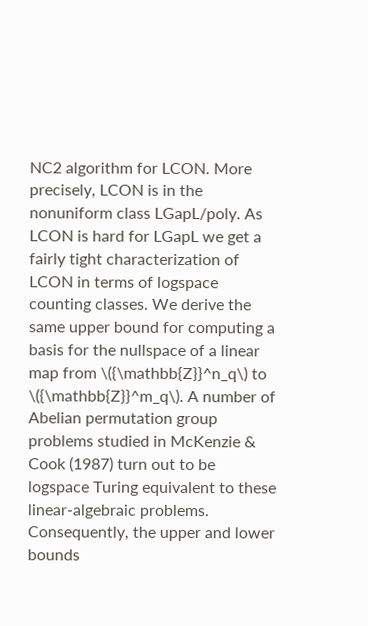NC2 algorithm for LCON. More precisely, LCON is in the nonuniform class LGapL/poly. As LCON is hard for LGapL we get a fairly tight characterization of LCON in terms of logspace counting classes. We derive the same upper bound for computing a basis for the nullspace of a linear map from \({\mathbb{Z}}^n_q\) to \({\mathbb{Z}}^m_q\). A number of Abelian permutation group problems studied in McKenzie & Cook (1987) turn out to be logspace Turing equivalent to these linear-algebraic problems. Consequently, the upper and lower bounds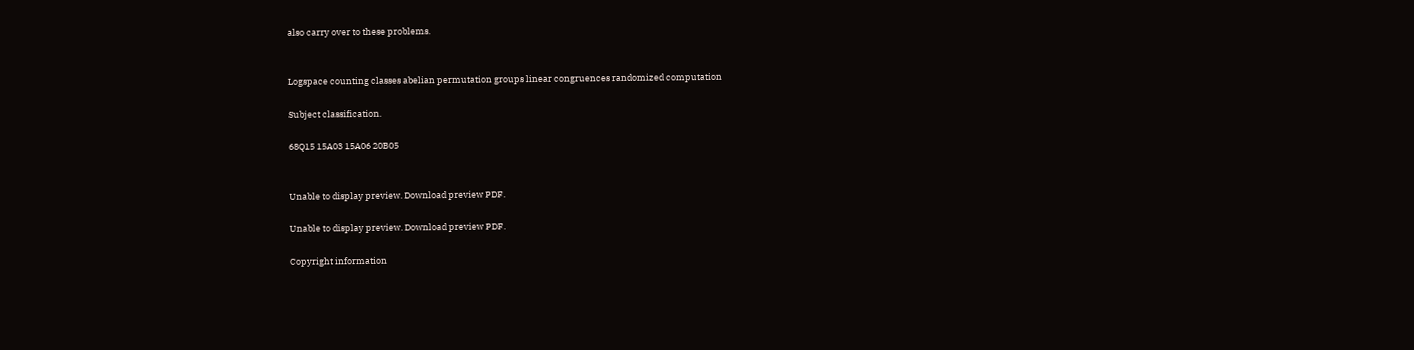also carry over to these problems.


Logspace counting classes abelian permutation groups linear congruences randomized computation

Subject classification.

68Q15 15A03 15A06 20B05


Unable to display preview. Download preview PDF.

Unable to display preview. Download preview PDF.

Copyright information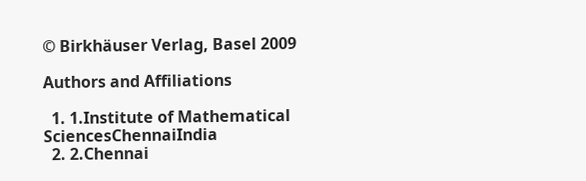© Birkhäuser Verlag, Basel 2009

Authors and Affiliations

  1. 1.Institute of Mathematical SciencesChennaiIndia
  2. 2.Chennai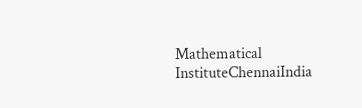Mathematical InstituteChennaiIndia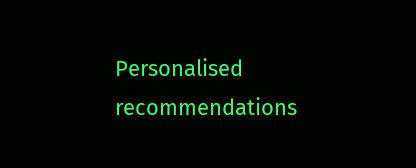Personalised recommendations